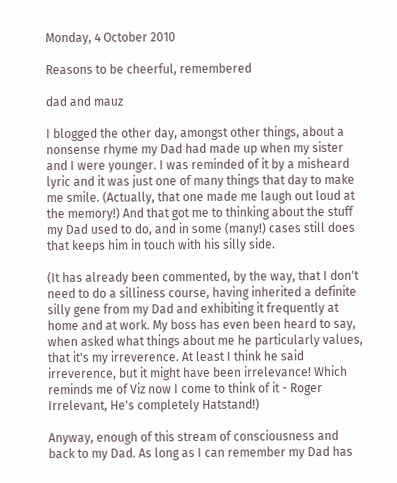Monday, 4 October 2010

Reasons to be cheerful, remembered

dad and mauz

I blogged the other day, amongst other things, about a nonsense rhyme my Dad had made up when my sister and I were younger. I was reminded of it by a misheard lyric and it was just one of many things that day to make me smile. (Actually, that one made me laugh out loud at the memory!) And that got me to thinking about the stuff my Dad used to do, and in some (many!) cases still does that keeps him in touch with his silly side.

(It has already been commented, by the way, that I don't need to do a silliness course, having inherited a definite silly gene from my Dad and exhibiting it frequently at home and at work. My boss has even been heard to say, when asked what things about me he particularly values, that it's my irreverence. At least I think he said irreverence, but it might have been irrelevance! Which reminds me of Viz now I come to think of it - Roger Irrelevant, He's completely Hatstand!)

Anyway, enough of this stream of consciousness and back to my Dad. As long as I can remember my Dad has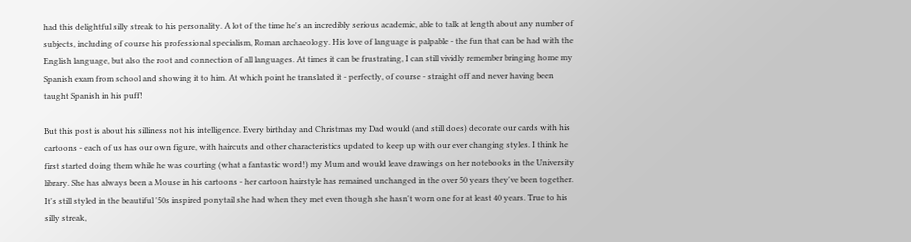had this delightful silly streak to his personality. A lot of the time he's an incredibly serious academic, able to talk at length about any number of subjects, including of course his professional specialism, Roman archaeology. His love of language is palpable - the fun that can be had with the English language, but also the root and connection of all languages. At times it can be frustrating, I can still vividly remember bringing home my Spanish exam from school and showing it to him. At which point he translated it - perfectly, of course - straight off and never having been taught Spanish in his puff!

But this post is about his silliness not his intelligence. Every birthday and Christmas my Dad would (and still does) decorate our cards with his cartoons - each of us has our own figure, with haircuts and other characteristics updated to keep up with our ever changing styles. I think he first started doing them while he was courting (what a fantastic word!) my Mum and would leave drawings on her notebooks in the University library. She has always been a Mouse in his cartoons - her cartoon hairstyle has remained unchanged in the over 50 years they've been together. It's still styled in the beautiful '50s inspired ponytail she had when they met even though she hasn't worn one for at least 40 years. True to his silly streak,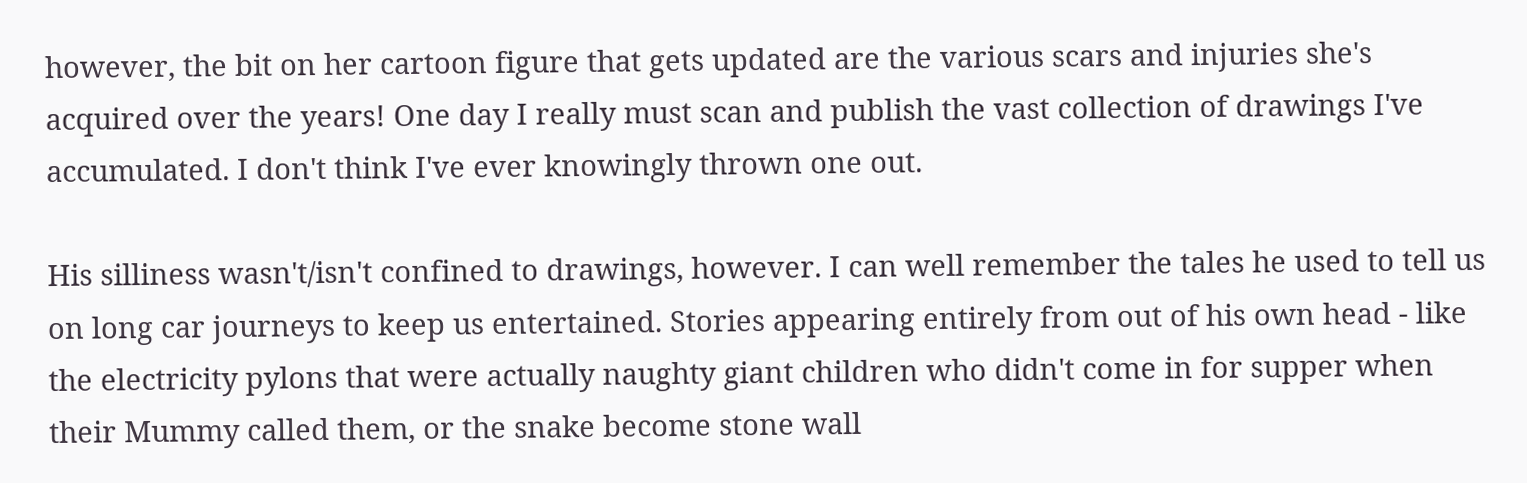however, the bit on her cartoon figure that gets updated are the various scars and injuries she's acquired over the years! One day I really must scan and publish the vast collection of drawings I've accumulated. I don't think I've ever knowingly thrown one out.

His silliness wasn't/isn't confined to drawings, however. I can well remember the tales he used to tell us on long car journeys to keep us entertained. Stories appearing entirely from out of his own head - like the electricity pylons that were actually naughty giant children who didn't come in for supper when their Mummy called them, or the snake become stone wall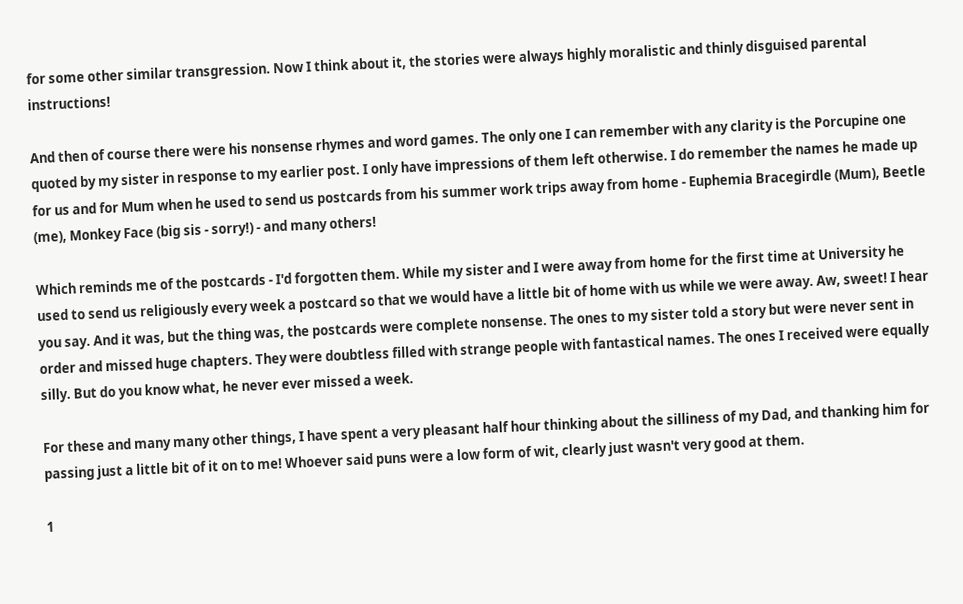for some other similar transgression. Now I think about it, the stories were always highly moralistic and thinly disguised parental instructions!

And then of course there were his nonsense rhymes and word games. The only one I can remember with any clarity is the Porcupine one quoted by my sister in response to my earlier post. I only have impressions of them left otherwise. I do remember the names he made up for us and for Mum when he used to send us postcards from his summer work trips away from home - Euphemia Bracegirdle (Mum), Beetle (me), Monkey Face (big sis - sorry!) - and many others!

Which reminds me of the postcards - I'd forgotten them. While my sister and I were away from home for the first time at University he used to send us religiously every week a postcard so that we would have a little bit of home with us while we were away. Aw, sweet! I hear you say. And it was, but the thing was, the postcards were complete nonsense. The ones to my sister told a story but were never sent in order and missed huge chapters. They were doubtless filled with strange people with fantastical names. The ones I received were equally silly. But do you know what, he never ever missed a week.

For these and many many other things, I have spent a very pleasant half hour thinking about the silliness of my Dad, and thanking him for passing just a little bit of it on to me! Whoever said puns were a low form of wit, clearly just wasn't very good at them.

1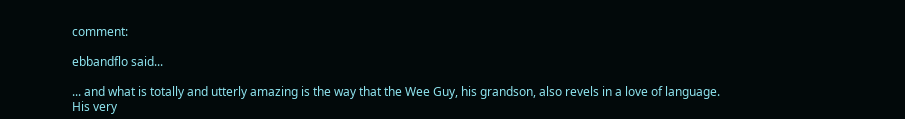comment:

ebbandflo said...

... and what is totally and utterly amazing is the way that the Wee Guy, his grandson, also revels in a love of language. His very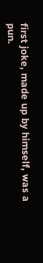first joke, made up by himself, was a pun.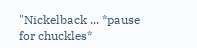"Nickelback ... *pause for chuckles*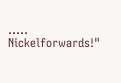..... Nickelforwards!"